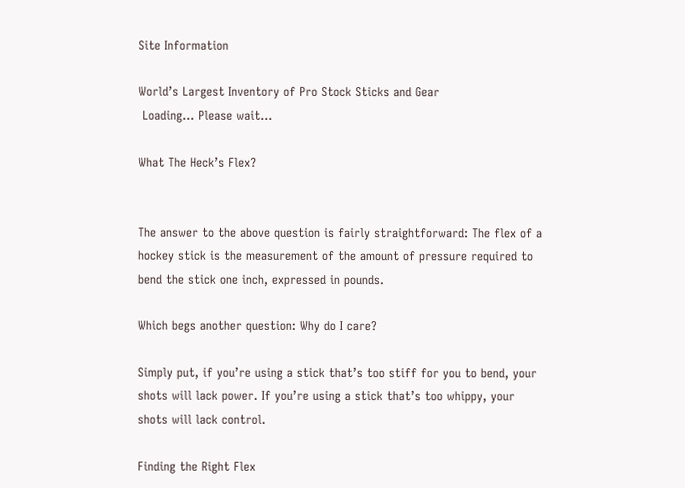Site Information

World’s Largest Inventory of Pro Stock Sticks and Gear
 Loading... Please wait...

What The Heck’s Flex?


The answer to the above question is fairly straightforward: The flex of a hockey stick is the measurement of the amount of pressure required to bend the stick one inch, expressed in pounds.

Which begs another question: Why do I care?

Simply put, if you’re using a stick that’s too stiff for you to bend, your shots will lack power. If you’re using a stick that’s too whippy, your shots will lack control.

Finding the Right Flex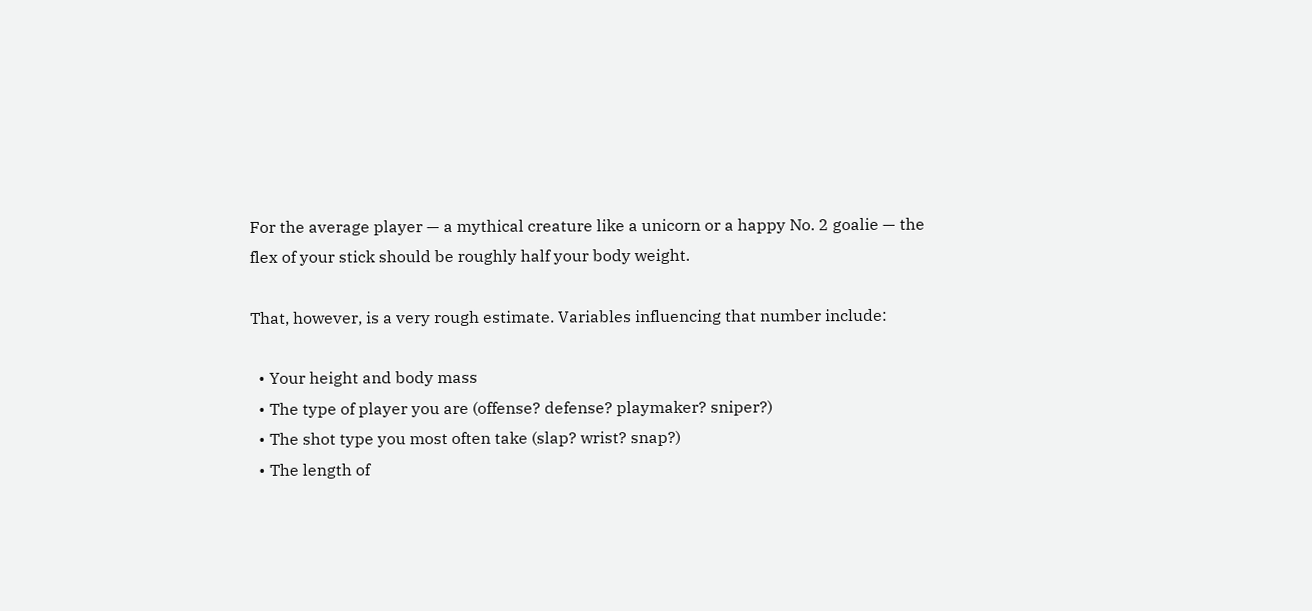For the average player — a mythical creature like a unicorn or a happy No. 2 goalie — the flex of your stick should be roughly half your body weight.

That, however, is a very rough estimate. Variables influencing that number include:

  • Your height and body mass
  • The type of player you are (offense? defense? playmaker? sniper?)
  • The shot type you most often take (slap? wrist? snap?)
  • The length of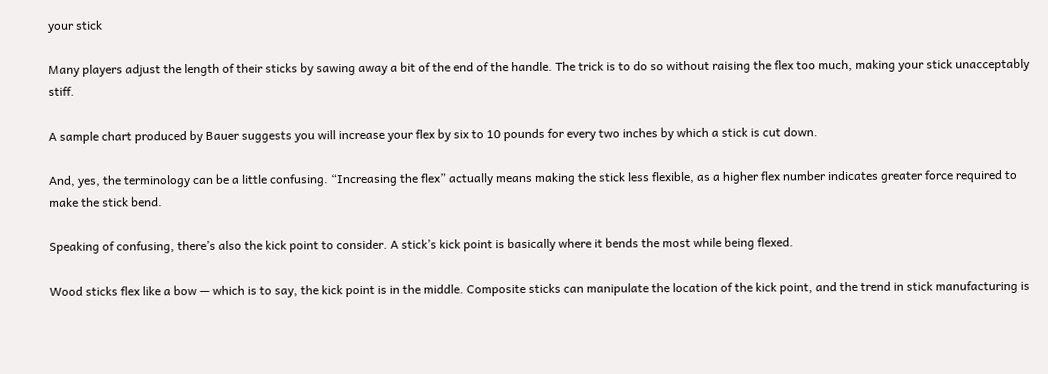your stick

Many players adjust the length of their sticks by sawing away a bit of the end of the handle. The trick is to do so without raising the flex too much, making your stick unacceptably stiff.

A sample chart produced by Bauer suggests you will increase your flex by six to 10 pounds for every two inches by which a stick is cut down.

And, yes, the terminology can be a little confusing. “Increasing the flex” actually means making the stick less flexible, as a higher flex number indicates greater force required to make the stick bend.

Speaking of confusing, there’s also the kick point to consider. A stick’s kick point is basically where it bends the most while being flexed.

Wood sticks flex like a bow — which is to say, the kick point is in the middle. Composite sticks can manipulate the location of the kick point, and the trend in stick manufacturing is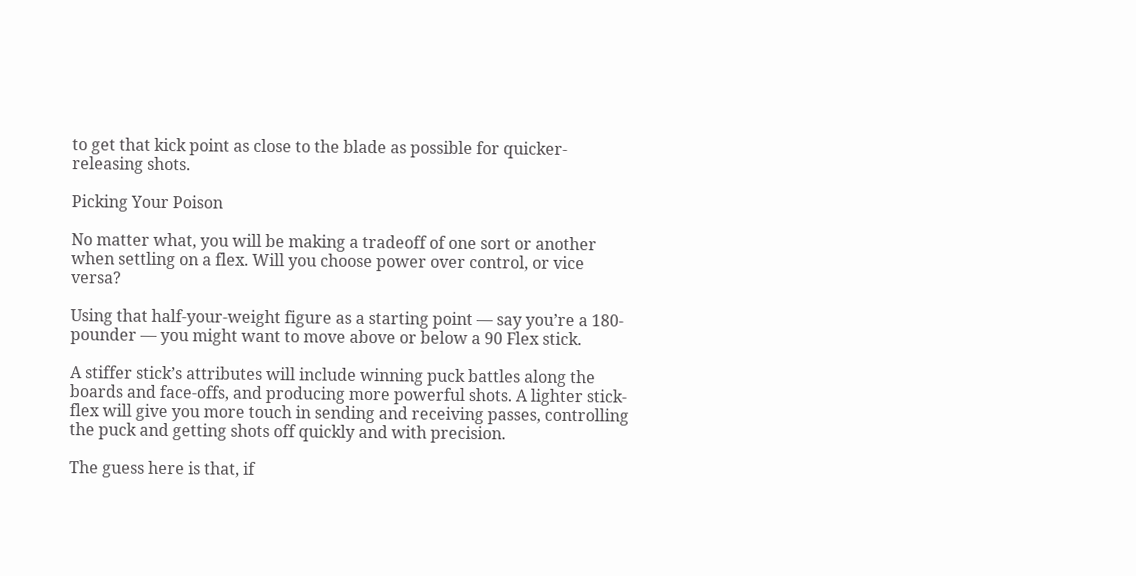to get that kick point as close to the blade as possible for quicker-releasing shots.

Picking Your Poison

No matter what, you will be making a tradeoff of one sort or another when settling on a flex. Will you choose power over control, or vice versa?

Using that half-your-weight figure as a starting point — say you’re a 180-pounder — you might want to move above or below a 90 Flex stick.

A stiffer stick’s attributes will include winning puck battles along the boards and face-offs, and producing more powerful shots. A lighter stick-flex will give you more touch in sending and receiving passes, controlling the puck and getting shots off quickly and with precision.

The guess here is that, if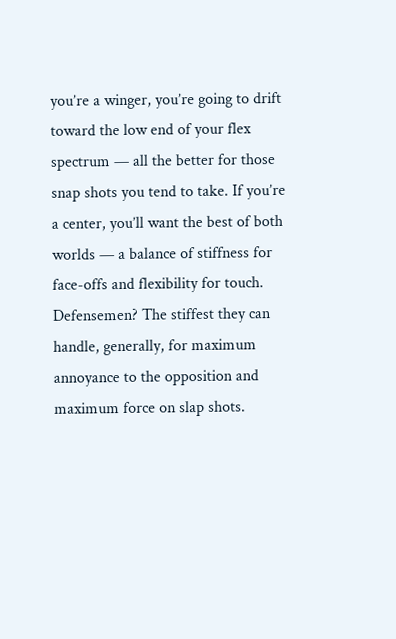you’re a winger, you’re going to drift toward the low end of your flex spectrum — all the better for those snap shots you tend to take. If you’re a center, you’ll want the best of both worlds — a balance of stiffness for face-offs and flexibility for touch. Defensemen? The stiffest they can handle, generally, for maximum annoyance to the opposition and maximum force on slap shots.